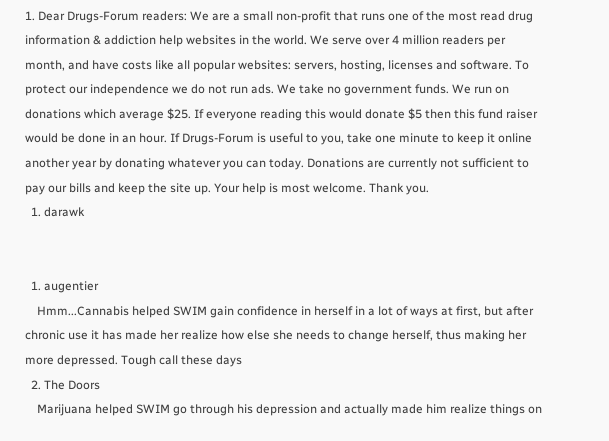1. Dear Drugs-Forum readers: We are a small non-profit that runs one of the most read drug information & addiction help websites in the world. We serve over 4 million readers per month, and have costs like all popular websites: servers, hosting, licenses and software. To protect our independence we do not run ads. We take no government funds. We run on donations which average $25. If everyone reading this would donate $5 then this fund raiser would be done in an hour. If Drugs-Forum is useful to you, take one minute to keep it online another year by donating whatever you can today. Donations are currently not sufficient to pay our bills and keep the site up. Your help is most welcome. Thank you.
  1. darawk


  1. augentier
    Hmm...Cannabis helped SWIM gain confidence in herself in a lot of ways at first, but after chronic use it has made her realize how else she needs to change herself, thus making her more depressed. Tough call these days
  2. The Doors
    Marijuana helped SWIM go through his depression and actually made him realize things on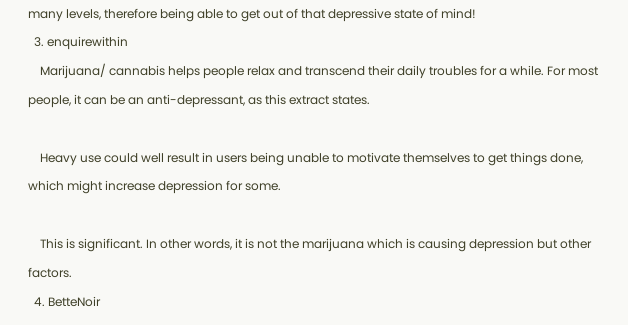many levels, therefore being able to get out of that depressive state of mind!
  3. enquirewithin
    Marijuana/ cannabis helps people relax and transcend their daily troubles for a while. For most people, it can be an anti-depressant, as this extract states.

    Heavy use could well result in users being unable to motivate themselves to get things done, which might increase depression for some.

    This is significant. In other words, it is not the marijuana which is causing depression but other factors.
  4. BetteNoir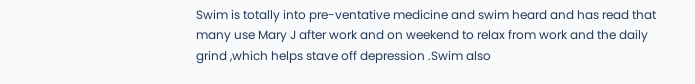Swim is totally into pre-ventative medicine and swim heard and has read that many use Mary J after work and on weekend to relax from work and the daily grind ,which helps stave off depression .Swim also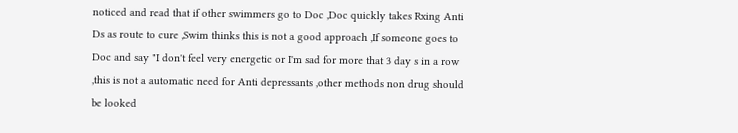noticed and read that if other swimmers go to Doc ,Doc quickly takes Rxing Anti Ds as route to cure ,Swim thinks this is not a good approach ,If someone goes to Doc and say "I don't feel very energetic or I'm sad for more that 3 day s in a row ,this is not a automatic need for Anti depressants ,other methods non drug should be looked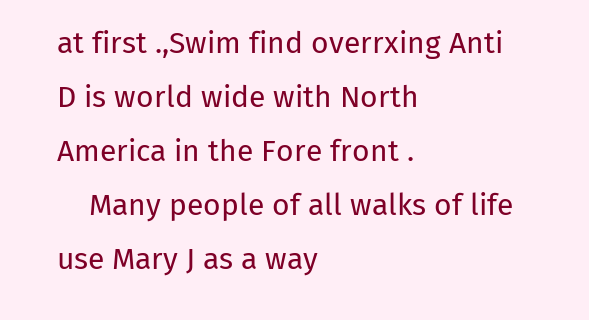at first .,Swim find overrxing Anti D is world wide with North America in the Fore front .
    Many people of all walks of life use Mary J as a way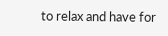to relax and have for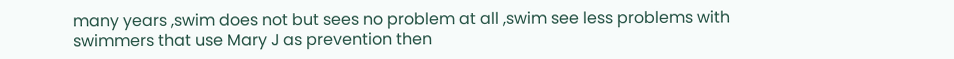many years ,swim does not but sees no problem at all ,swim see less problems with swimmers that use Mary J as prevention then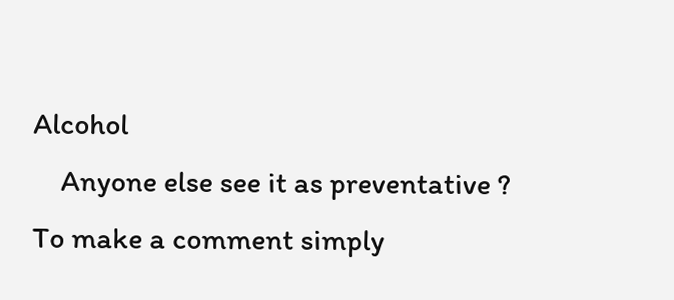Alcohol
    Anyone else see it as preventative ?
To make a comment simply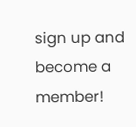sign up and become a member!